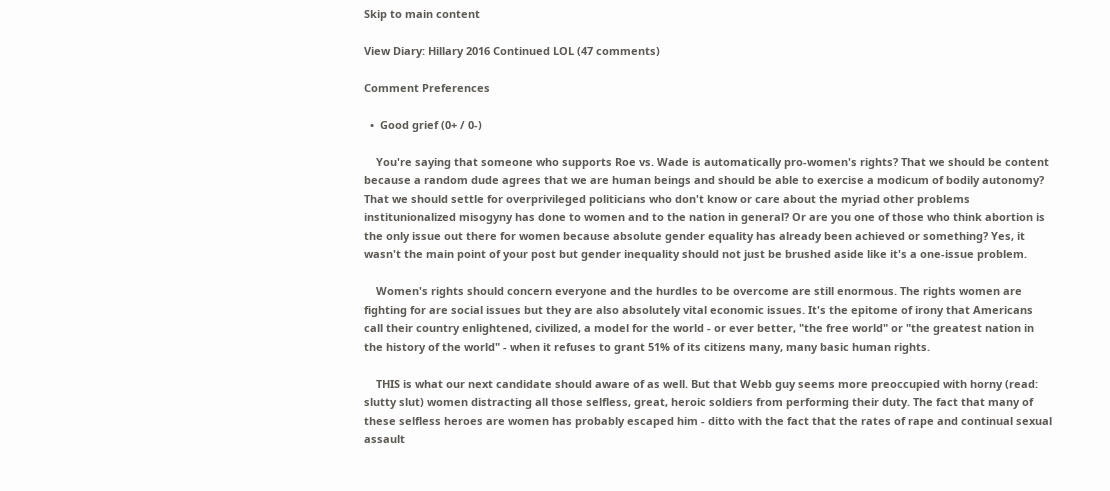Skip to main content

View Diary: Hillary 2016 Continued LOL (47 comments)

Comment Preferences

  •  Good grief (0+ / 0-)

    You're saying that someone who supports Roe vs. Wade is automatically pro-women's rights? That we should be content because a random dude agrees that we are human beings and should be able to exercise a modicum of bodily autonomy? That we should settle for overprivileged politicians who don't know or care about the myriad other problems institunionalized misogyny has done to women and to the nation in general? Or are you one of those who think abortion is the only issue out there for women because absolute gender equality has already been achieved or something? Yes, it wasn't the main point of your post but gender inequality should not just be brushed aside like it's a one-issue problem.

    Women's rights should concern everyone and the hurdles to be overcome are still enormous. The rights women are fighting for are social issues but they are also absolutely vital economic issues. It's the epitome of irony that Americans call their country enlightened, civilized, a model for the world - or ever better, "the free world" or "the greatest nation in the history of the world" - when it refuses to grant 51% of its citizens many, many basic human rights.

    THIS is what our next candidate should aware of as well. But that Webb guy seems more preoccupied with horny (read: slutty slut) women distracting all those selfless, great, heroic soldiers from performing their duty. The fact that many of these selfless heroes are women has probably escaped him - ditto with the fact that the rates of rape and continual sexual assault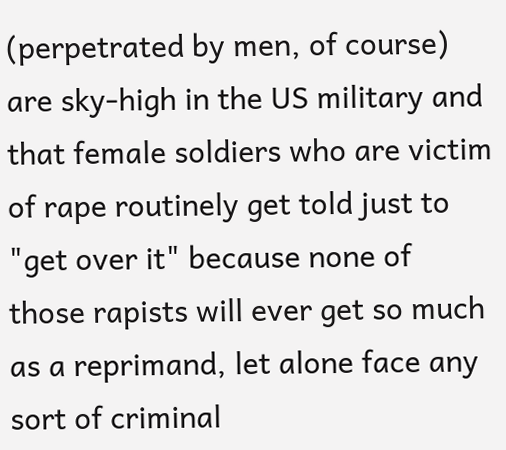(perpetrated by men, of course) are sky-high in the US military and that female soldiers who are victim of rape routinely get told just to "get over it" because none of those rapists will ever get so much as a reprimand, let alone face any sort of criminal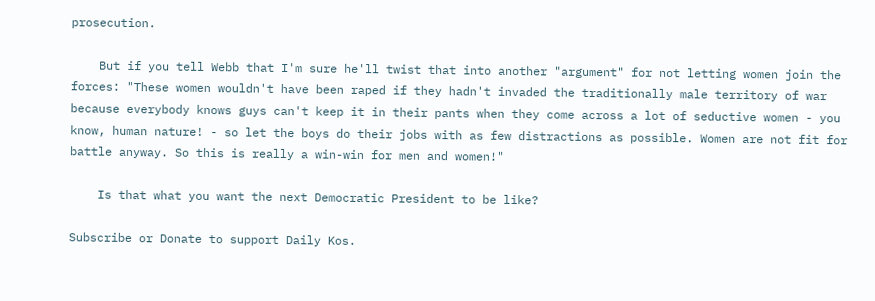prosecution.

    But if you tell Webb that I'm sure he'll twist that into another "argument" for not letting women join the forces: "These women wouldn't have been raped if they hadn't invaded the traditionally male territory of war because everybody knows guys can't keep it in their pants when they come across a lot of seductive women - you know, human nature! - so let the boys do their jobs with as few distractions as possible. Women are not fit for battle anyway. So this is really a win-win for men and women!"

    Is that what you want the next Democratic President to be like?

Subscribe or Donate to support Daily Kos.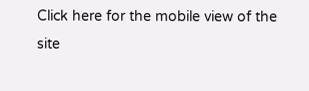Click here for the mobile view of the site